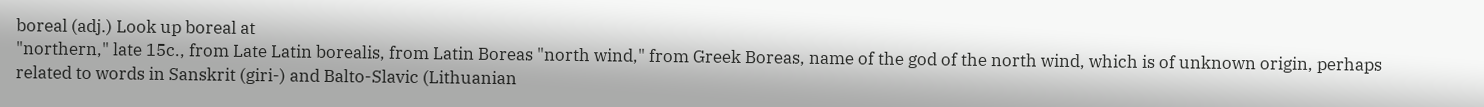boreal (adj.) Look up boreal at
"northern," late 15c., from Late Latin borealis, from Latin Boreas "north wind," from Greek Boreas, name of the god of the north wind, which is of unknown origin, perhaps related to words in Sanskrit (giri-) and Balto-Slavic (Lithuanian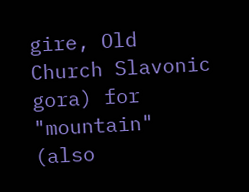gire, Old Church Slavonic gora) for "mountain" (also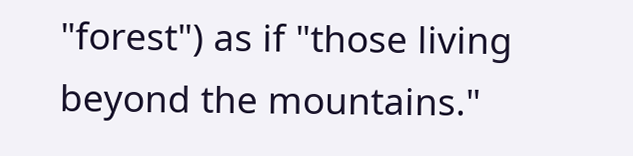"forest") as if "those living beyond the mountains."